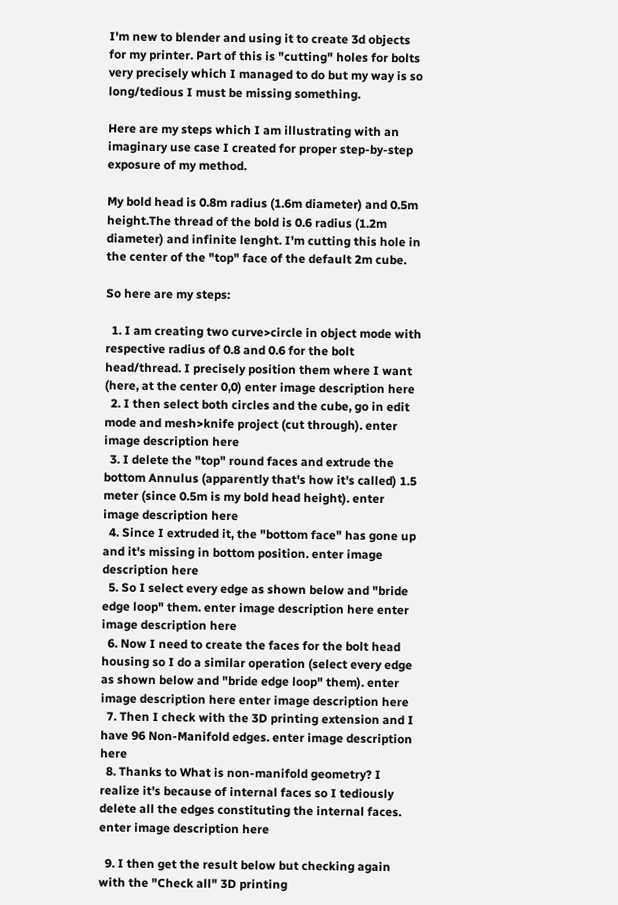I'm new to blender and using it to create 3d objects for my printer. Part of this is "cutting" holes for bolts very precisely which I managed to do but my way is so long/tedious I must be missing something.

Here are my steps which I am illustrating with an imaginary use case I created for proper step-by-step exposure of my method.

My bold head is 0.8m radius (1.6m diameter) and 0.5m height.The thread of the bold is 0.6 radius (1.2m diameter) and infinite lenght. I'm cutting this hole in the center of the "top" face of the default 2m cube.

So here are my steps:

  1. I am creating two curve>circle in object mode with respective radius of 0.8 and 0.6 for the bolt head/thread. I precisely position them where I want (here, at the center 0,0) enter image description here
  2. I then select both circles and the cube, go in edit mode and mesh>knife project (cut through). enter image description here
  3. I delete the "top" round faces and extrude the bottom Annulus (apparently that's how it's called) 1.5 meter (since 0.5m is my bold head height). enter image description here
  4. Since I extruded it, the "bottom face" has gone up and it's missing in bottom position. enter image description here
  5. So I select every edge as shown below and "bride edge loop" them. enter image description here enter image description here
  6. Now I need to create the faces for the bolt head housing so I do a similar operation (select every edge as shown below and "bride edge loop" them). enter image description here enter image description here
  7. Then I check with the 3D printing extension and I have 96 Non-Manifold edges. enter image description here
  8. Thanks to What is non-manifold geometry? I realize it's because of internal faces so I tediously delete all the edges constituting the internal faces. enter image description here

  9. I then get the result below but checking again with the "Check all" 3D printing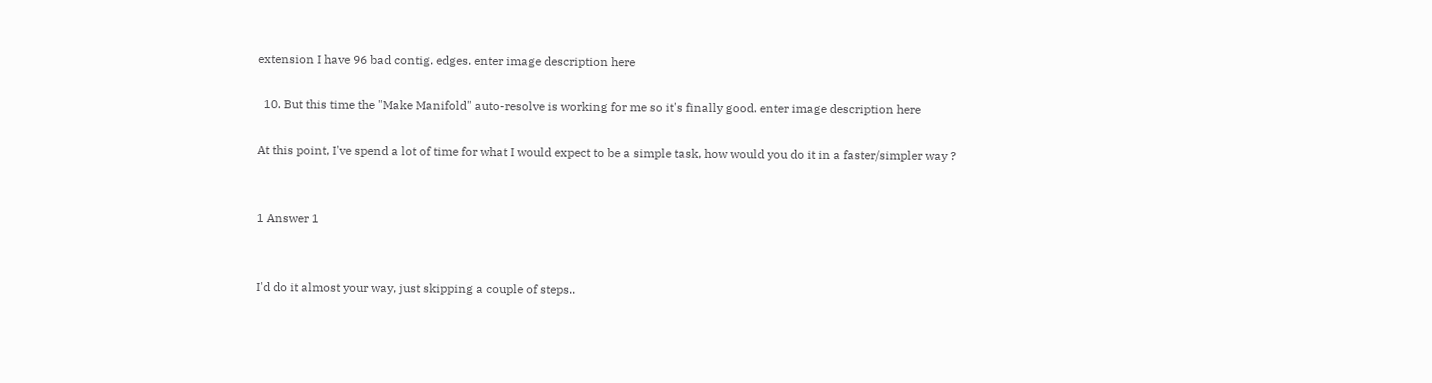extension I have 96 bad contig. edges. enter image description here

  10. But this time the "Make Manifold" auto-resolve is working for me so it's finally good. enter image description here

At this point, I've spend a lot of time for what I would expect to be a simple task, how would you do it in a faster/simpler way ?


1 Answer 1


I'd do it almost your way, just skipping a couple of steps..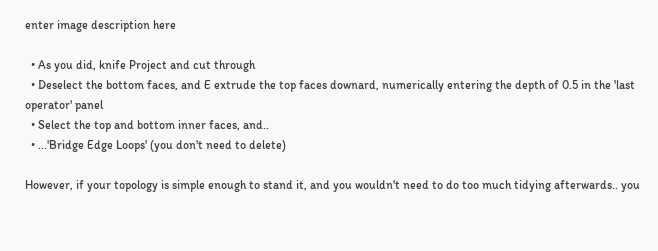enter image description here

  • As you did, knife Project and cut through
  • Deselect the bottom faces, and E extrude the top faces downard, numerically entering the depth of 0.5 in the 'last operator' panel
  • Select the top and bottom inner faces, and..
  • ...'Bridge Edge Loops' (you don't need to delete)

However, if your topology is simple enough to stand it, and you wouldn't need to do too much tidying afterwards.. you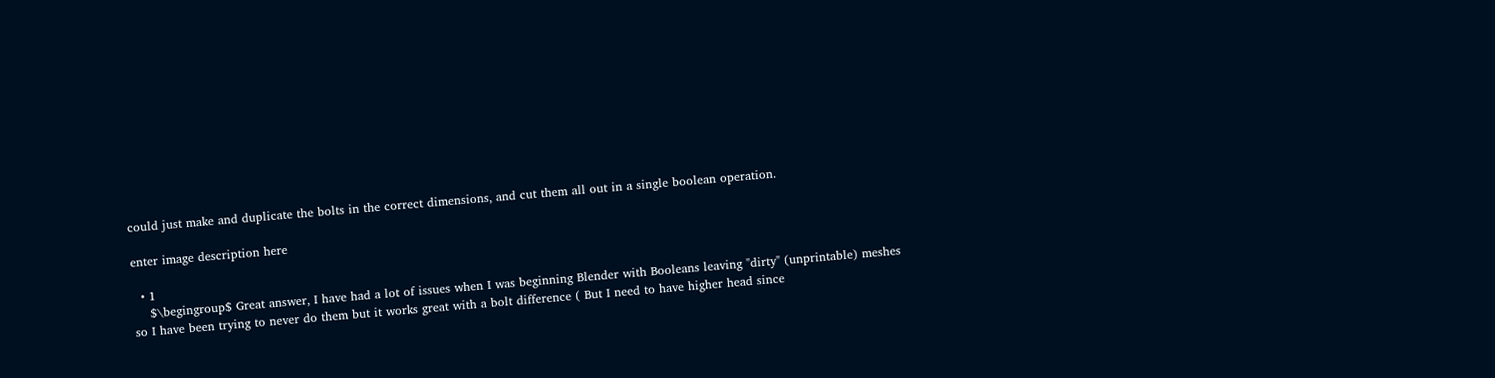could just make and duplicate the bolts in the correct dimensions, and cut them all out in a single boolean operation.

enter image description here

  • 1
    $\begingroup$ Great answer, I have had a lot of issues when I was beginning Blender with Booleans leaving "dirty" (unprintable) meshes so I have been trying to never do them but it works great with a bolt difference ( But I need to have higher head since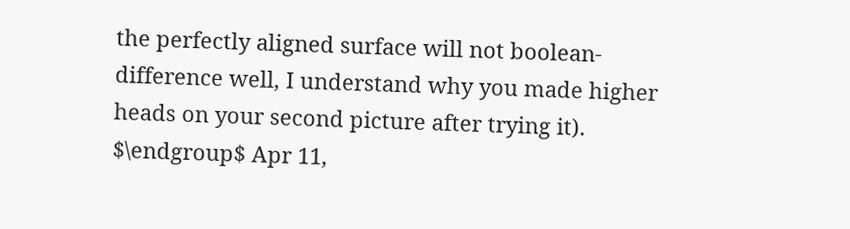the perfectly aligned surface will not boolean-difference well, I understand why you made higher heads on your second picture after trying it). $\endgroup$ Apr 11,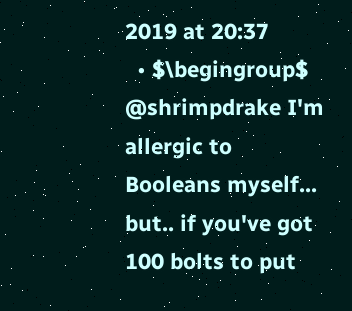2019 at 20:37
  • $\begingroup$ @shrimpdrake I'm allergic to Booleans myself... but.. if you've got 100 bolts to put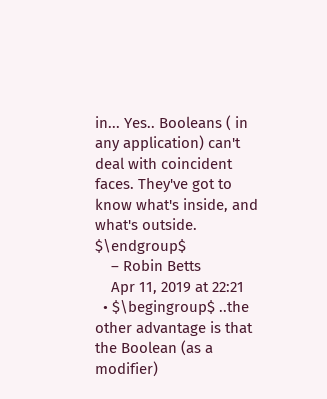in... Yes.. Booleans ( in any application) can't deal with coincident faces. They've got to know what's inside, and what's outside. $\endgroup$
    – Robin Betts
    Apr 11, 2019 at 22:21
  • $\begingroup$ ..the other advantage is that the Boolean (as a modifier)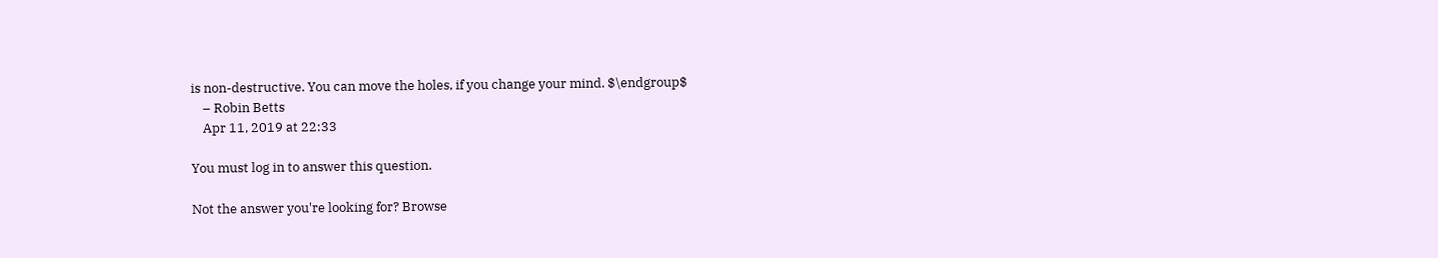is non-destructive. You can move the holes, if you change your mind. $\endgroup$
    – Robin Betts
    Apr 11, 2019 at 22:33

You must log in to answer this question.

Not the answer you're looking for? Browse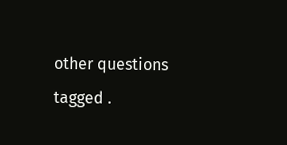other questions tagged .